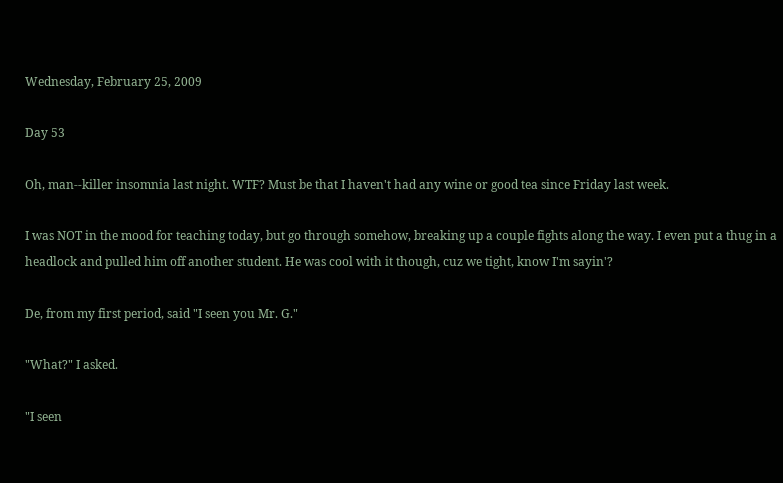Wednesday, February 25, 2009

Day 53

Oh, man--killer insomnia last night. WTF? Must be that I haven't had any wine or good tea since Friday last week.

I was NOT in the mood for teaching today, but go through somehow, breaking up a couple fights along the way. I even put a thug in a headlock and pulled him off another student. He was cool with it though, cuz we tight, know I'm sayin'?

De, from my first period, said "I seen you Mr. G."

"What?" I asked.

"I seen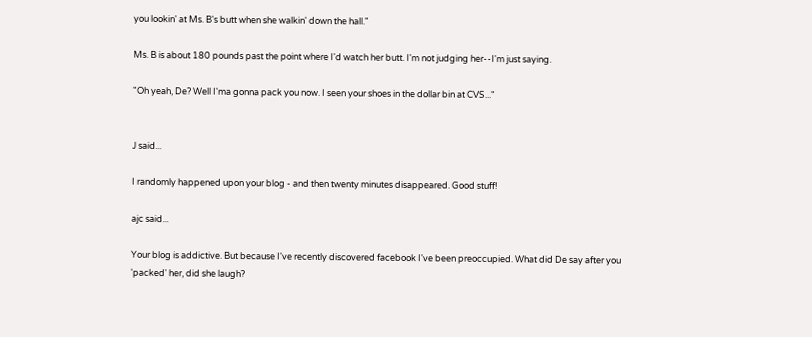you lookin' at Ms. B's butt when she walkin' down the hall."

Ms. B is about 180 pounds past the point where I'd watch her butt. I'm not judging her--I'm just saying.

"Oh yeah, De? Well I'ma gonna pack you now. I seen your shoes in the dollar bin at CVS..."


J said...

I randomly happened upon your blog - and then twenty minutes disappeared. Good stuff!

ajc said...

Your blog is addictive. But because I've recently discovered facebook I've been preoccupied. What did De say after you 'packed' her, did she laugh?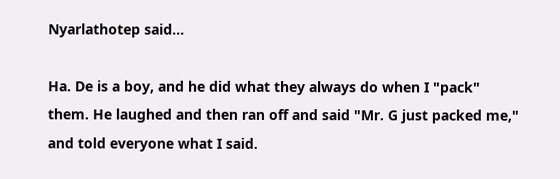Nyarlathotep said...

Ha. De is a boy, and he did what they always do when I "pack" them. He laughed and then ran off and said "Mr. G just packed me," and told everyone what I said.